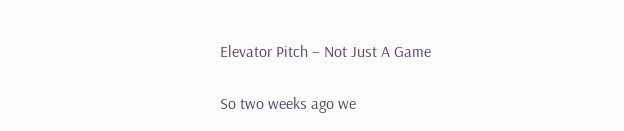Elevator Pitch – Not Just A Game

So two weeks ago we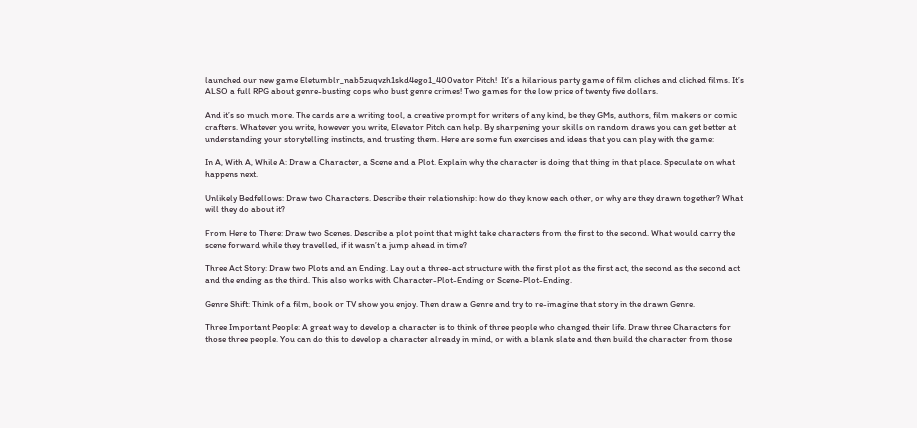launched our new game Eletumblr_nab5zuqvzh1skd4ego1_400vator Pitch!  It’s a hilarious party game of film cliches and cliched films. It’s ALSO a full RPG about genre-busting cops who bust genre crimes! Two games for the low price of twenty five dollars.

And it’s so much more. The cards are a writing tool, a creative prompt for writers of any kind, be they GMs, authors, film makers or comic crafters. Whatever you write, however you write, Elevator Pitch can help. By sharpening your skills on random draws you can get better at understanding your storytelling instincts, and trusting them. Here are some fun exercises and ideas that you can play with the game:

In A, With A, While A: Draw a Character, a Scene and a Plot. Explain why the character is doing that thing in that place. Speculate on what happens next.

Unlikely Bedfellows: Draw two Characters. Describe their relationship: how do they know each other, or why are they drawn together? What will they do about it?

From Here to There: Draw two Scenes. Describe a plot point that might take characters from the first to the second. What would carry the scene forward while they travelled, if it wasn’t a jump ahead in time?

Three Act Story: Draw two Plots and an Ending. Lay out a three-act structure with the first plot as the first act, the second as the second act and the ending as the third. This also works with Character-Plot-Ending or Scene-Plot-Ending.

Genre Shift: Think of a film, book or TV show you enjoy. Then draw a Genre and try to re-imagine that story in the drawn Genre.

Three Important People: A great way to develop a character is to think of three people who changed their life. Draw three Characters for those three people. You can do this to develop a character already in mind, or with a blank slate and then build the character from those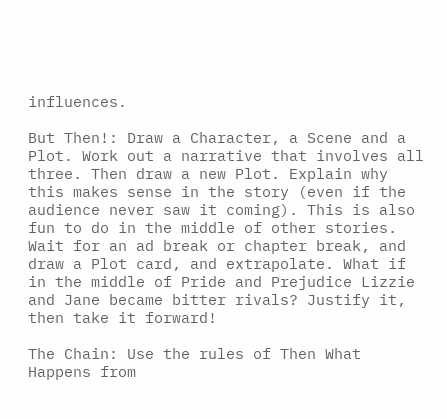influences.

But Then!: Draw a Character, a Scene and a Plot. Work out a narrative that involves all three. Then draw a new Plot. Explain why this makes sense in the story (even if the audience never saw it coming). This is also fun to do in the middle of other stories. Wait for an ad break or chapter break, and draw a Plot card, and extrapolate. What if in the middle of Pride and Prejudice Lizzie and Jane became bitter rivals? Justify it, then take it forward!

The Chain: Use the rules of Then What Happens from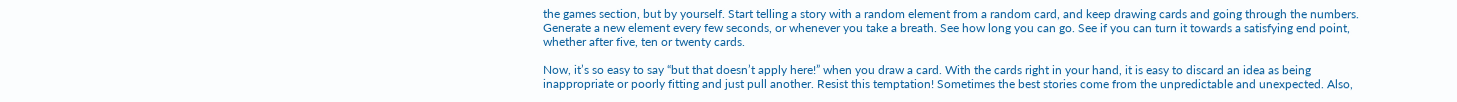the games section, but by yourself. Start telling a story with a random element from a random card, and keep drawing cards and going through the numbers. Generate a new element every few seconds, or whenever you take a breath. See how long you can go. See if you can turn it towards a satisfying end point, whether after five, ten or twenty cards.

Now, it’s so easy to say “but that doesn’t apply here!” when you draw a card. With the cards right in your hand, it is easy to discard an idea as being inappropriate or poorly fitting and just pull another. Resist this temptation! Sometimes the best stories come from the unpredictable and unexpected. Also,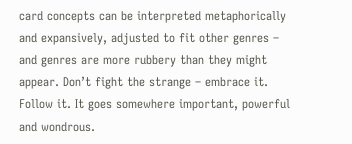card concepts can be interpreted metaphorically and expansively, adjusted to fit other genres – and genres are more rubbery than they might appear. Don’t fight the strange – embrace it. Follow it. It goes somewhere important, powerful and wondrous.